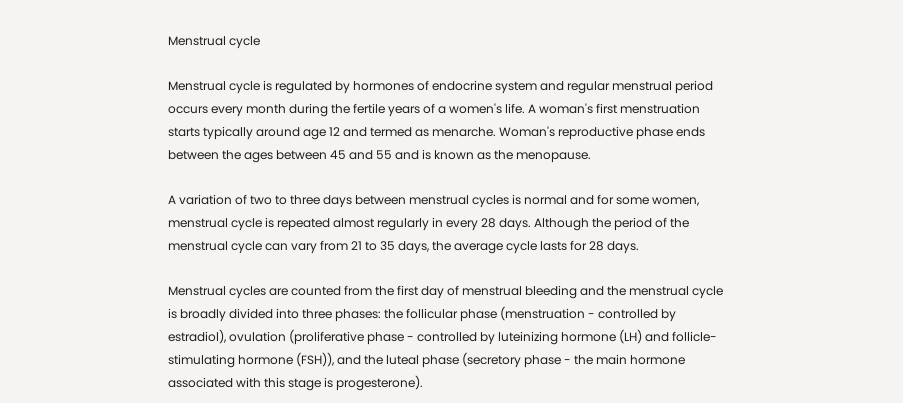Menstrual cycle

Menstrual cycle is regulated by hormones of endocrine system and regular menstrual period occurs every month during the fertile years of a women's life. A woman's first menstruation starts typically around age 12 and termed as menarche. Woman's reproductive phase ends between the ages between 45 and 55 and is known as the menopause.

A variation of two to three days between menstrual cycles is normal and for some women, menstrual cycle is repeated almost regularly in every 28 days. Although the period of the menstrual cycle can vary from 21 to 35 days, the average cycle lasts for 28 days.

Menstrual cycles are counted from the first day of menstrual bleeding and the menstrual cycle is broadly divided into three phases: the follicular phase (menstruation - controlled by estradiol), ovulation (proliferative phase - controlled by luteinizing hormone (LH) and follicle-stimulating hormone (FSH)), and the luteal phase (secretory phase - the main hormone associated with this stage is progesterone).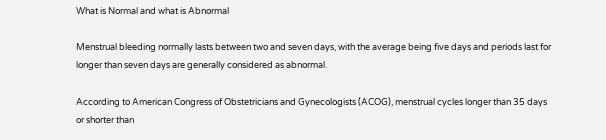What is Normal and what is Abnormal

Menstrual bleeding normally lasts between two and seven days, with the average being five days and periods last for longer than seven days are generally considered as abnormal.

According to American Congress of Obstetricians and Gynecologists (ACOG), menstrual cycles longer than 35 days or shorter than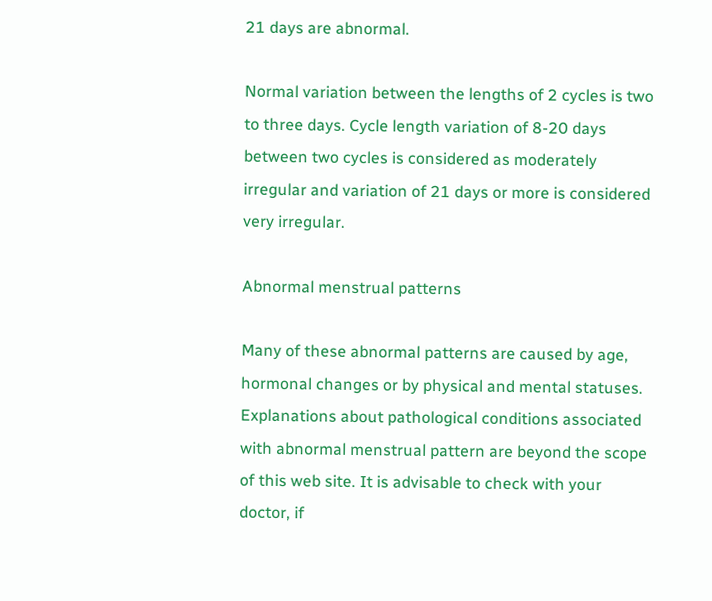21 days are abnormal.

Normal variation between the lengths of 2 cycles is two to three days. Cycle length variation of 8-20 days between two cycles is considered as moderately irregular and variation of 21 days or more is considered very irregular.

Abnormal menstrual patterns

Many of these abnormal patterns are caused by age, hormonal changes or by physical and mental statuses. Explanations about pathological conditions associated with abnormal menstrual pattern are beyond the scope of this web site. It is advisable to check with your doctor, if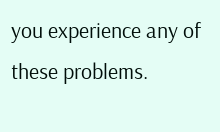you experience any of these problems.